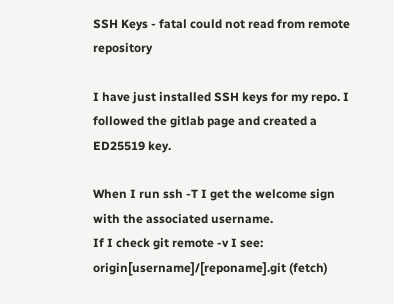SSH Keys - fatal could not read from remote repository

I have just installed SSH keys for my repo. I followed the gitlab page and created a ED25519 key.

When I run ssh -T I get the welcome sign with the associated username.
If I check git remote -v I see:
origin[username]/[reponame].git (fetch)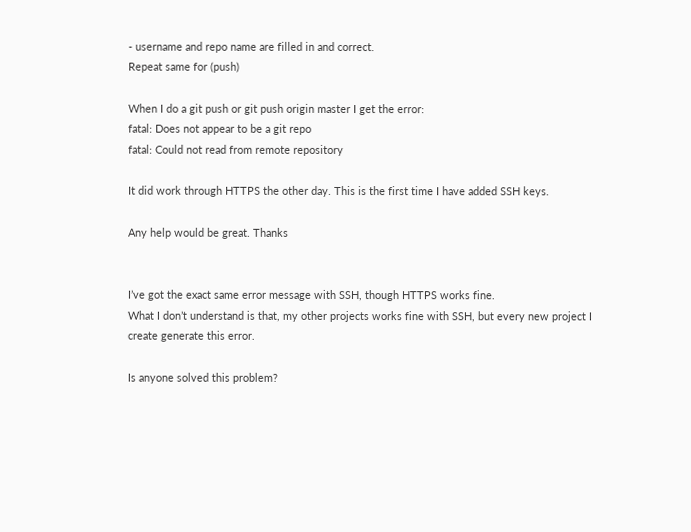- username and repo name are filled in and correct.
Repeat same for (push)

When I do a git push or git push origin master I get the error:
fatal: Does not appear to be a git repo
fatal: Could not read from remote repository

It did work through HTTPS the other day. This is the first time I have added SSH keys.

Any help would be great. Thanks


I’ve got the exact same error message with SSH, though HTTPS works fine.
What I don’t understand is that, my other projects works fine with SSH, but every new project I create generate this error.

Is anyone solved this problem?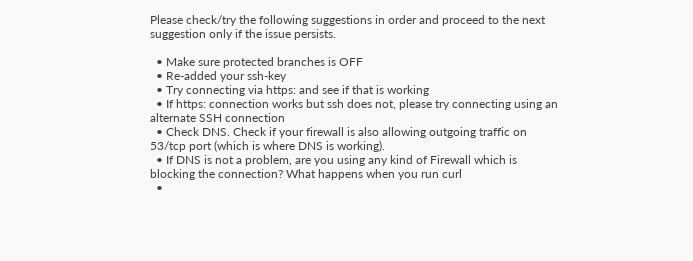Please check/try the following suggestions in order and proceed to the next suggestion only if the issue persists.

  • Make sure protected branches is OFF
  • Re-added your ssh-key
  • Try connecting via https: and see if that is working
  • If https: connection works but ssh does not, please try connecting using an alternate SSH connection
  • Check DNS. Check if your firewall is also allowing outgoing traffic on 53/tcp port (which is where DNS is working).
  • If DNS is not a problem, are you using any kind of Firewall which is blocking the connection? What happens when you run curl
  •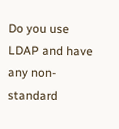Do you use LDAP and have any non-standard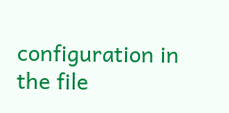configuration in the file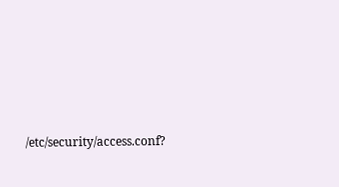/etc/security/access.conf?